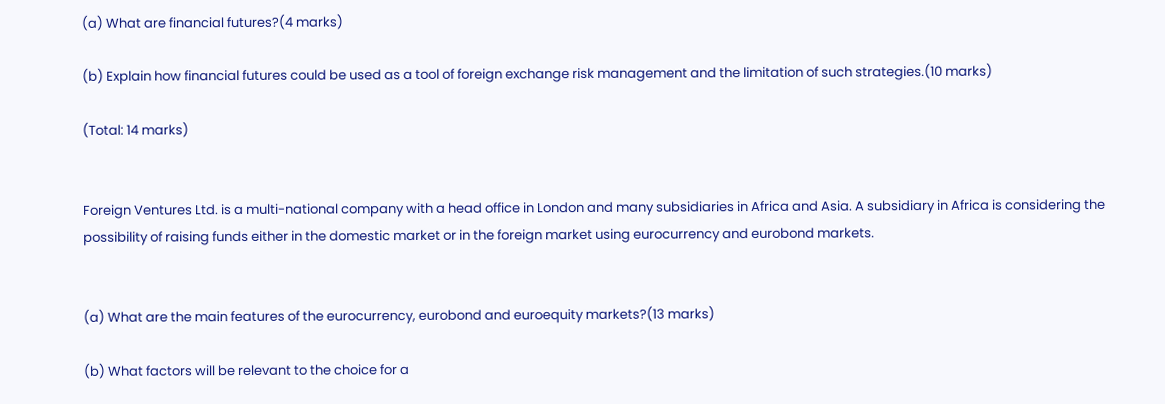(a) What are financial futures?(4 marks)

(b) Explain how financial futures could be used as a tool of foreign exchange risk management and the limitation of such strategies.(10 marks)

(Total: 14 marks)


Foreign Ventures Ltd. is a multi-national company with a head office in London and many subsidiaries in Africa and Asia. A subsidiary in Africa is considering the possibility of raising funds either in the domestic market or in the foreign market using eurocurrency and eurobond markets.


(a) What are the main features of the eurocurrency, eurobond and euroequity markets?(13 marks)

(b) What factors will be relevant to the choice for a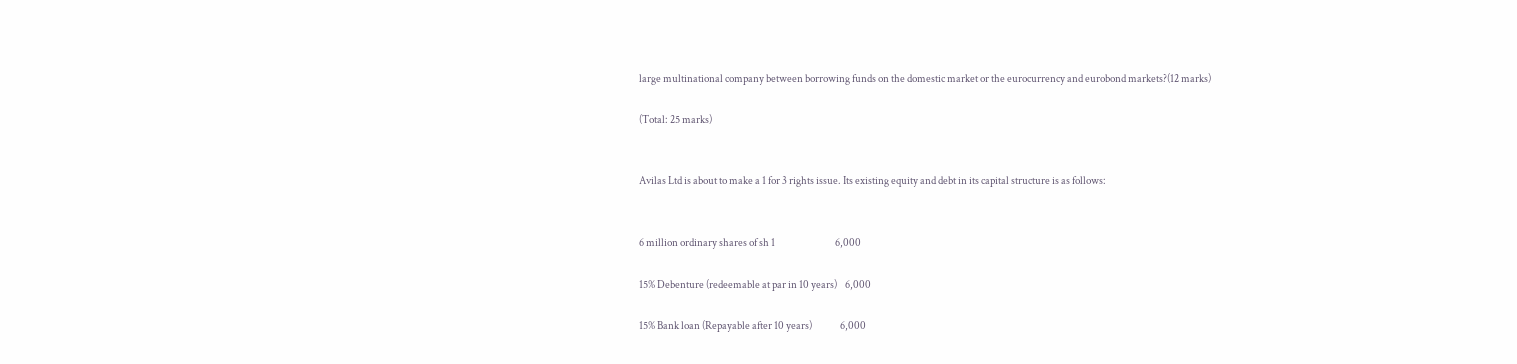large multinational company between borrowing funds on the domestic market or the eurocurrency and eurobond markets?(12 marks)

(Total: 25 marks)


Avilas Ltd is about to make a 1 for 3 rights issue. Its existing equity and debt in its capital structure is as follows:


6 million ordinary shares of sh 1                              6,000

15% Debenture (redeemable at par in 10 years)    6,000

15% Bank loan (Repayable after 10 years)              6,000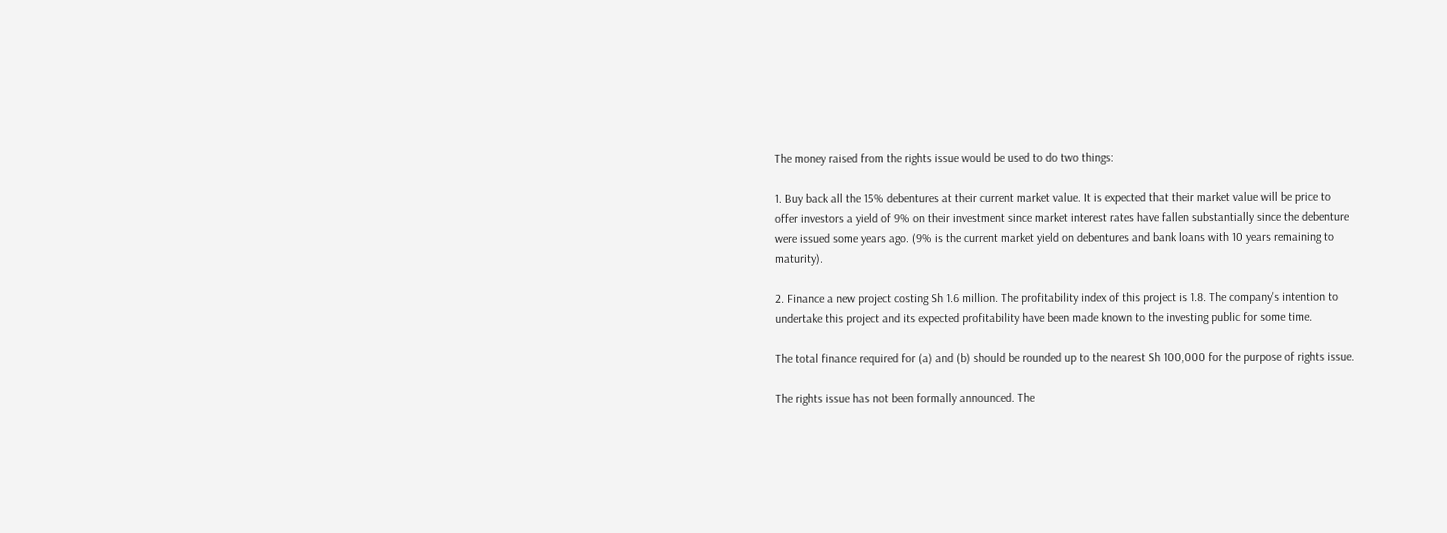The money raised from the rights issue would be used to do two things:

1. Buy back all the 15% debentures at their current market value. It is expected that their market value will be price to offer investors a yield of 9% on their investment since market interest rates have fallen substantially since the debenture were issued some years ago. (9% is the current market yield on debentures and bank loans with 10 years remaining to maturity).

2. Finance a new project costing Sh 1.6 million. The profitability index of this project is 1.8. The company's intention to undertake this project and its expected profitability have been made known to the investing public for some time.

The total finance required for (a) and (b) should be rounded up to the nearest Sh 100,000 for the purpose of rights issue.

The rights issue has not been formally announced. The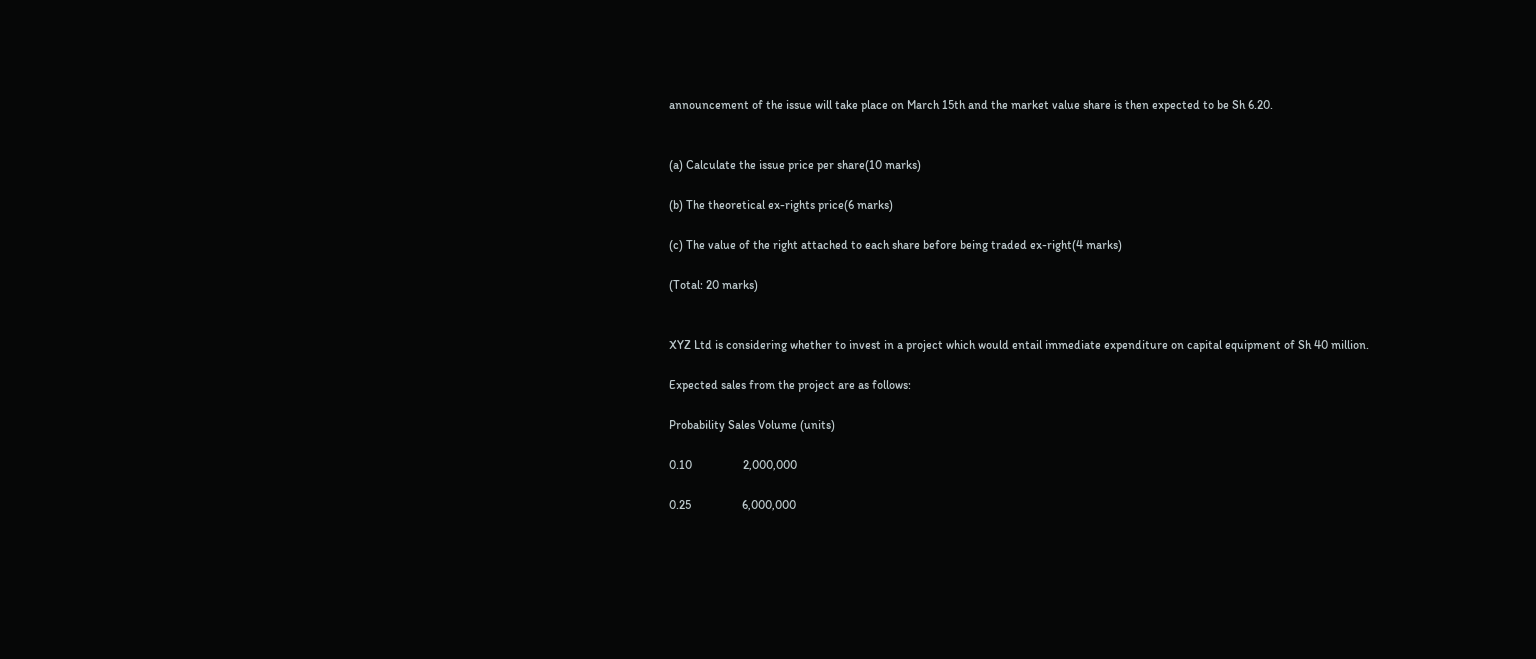announcement of the issue will take place on March 15th and the market value share is then expected to be Sh 6.20.


(a) Calculate the issue price per share(10 marks)

(b) The theoretical ex-rights price(6 marks)

(c) The value of the right attached to each share before being traded ex-right(4 marks)

(Total: 20 marks)


XYZ Ltd is considering whether to invest in a project which would entail immediate expenditure on capital equipment of Sh 40 million.

Expected sales from the project are as follows:

Probability Sales Volume (units)

0.10                 2,000,000

0.25                 6,000,000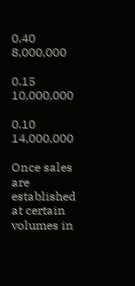0.40                 8,000,000

0.15                10,000,000

0.10                14,000,000

Once sales are established at certain volumes in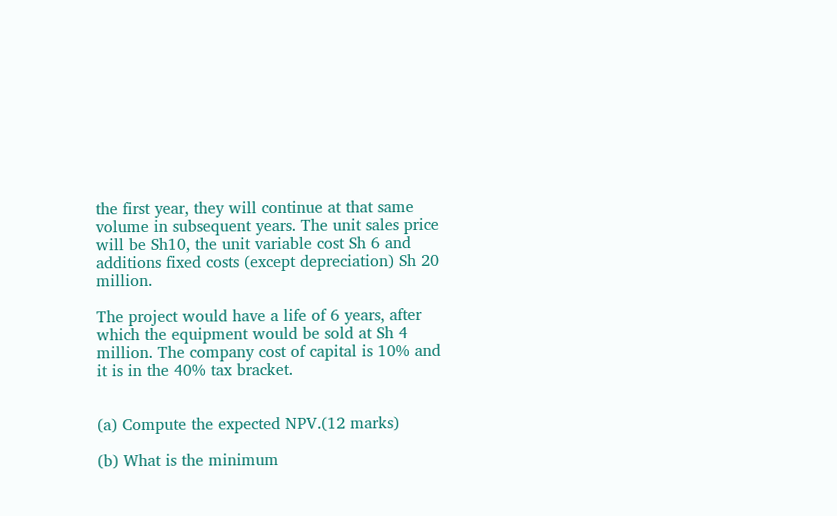the first year, they will continue at that same volume in subsequent years. The unit sales price will be Sh10, the unit variable cost Sh 6 and additions fixed costs (except depreciation) Sh 20 million.

The project would have a life of 6 years, after which the equipment would be sold at Sh 4 million. The company cost of capital is 10% and it is in the 40% tax bracket.


(a) Compute the expected NPV.(12 marks)

(b) What is the minimum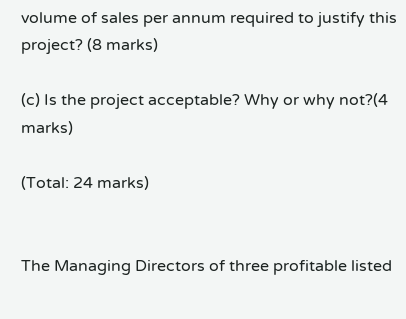volume of sales per annum required to justify this project? (8 marks)

(c) Is the project acceptable? Why or why not?(4 marks)

(Total: 24 marks)


The Managing Directors of three profitable listed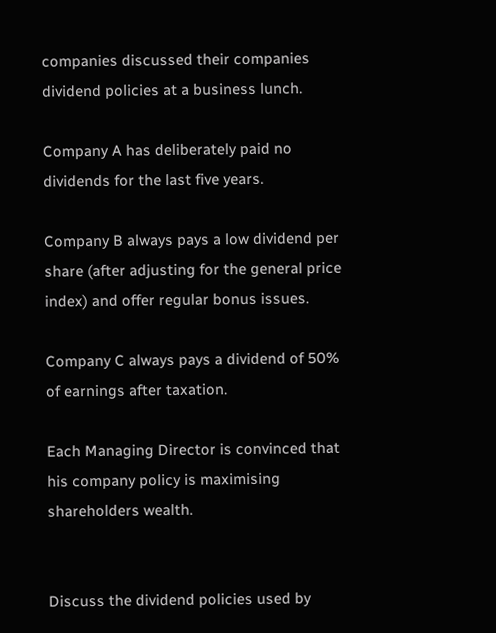companies discussed their companies dividend policies at a business lunch.

Company A has deliberately paid no dividends for the last five years.

Company B always pays a low dividend per share (after adjusting for the general price index) and offer regular bonus issues.

Company C always pays a dividend of 50% of earnings after taxation.

Each Managing Director is convinced that his company policy is maximising shareholders wealth.


Discuss the dividend policies used by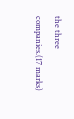the three companies.(17 marks)